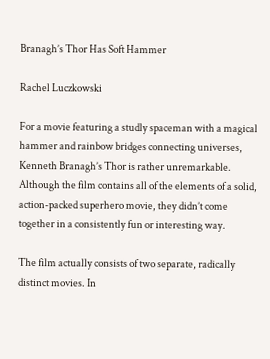Branagh’s Thor Has Soft Hammer

Rachel Luczkowski

For a movie featuring a studly spaceman with a magical hammer and rainbow bridges connecting universes, Kenneth Branagh’s Thor is rather unremarkable. Although the film contains all of the elements of a solid, action-packed superhero movie, they didn’t come together in a consistently fun or interesting way.

The film actually consists of two separate, radically distinct movies. In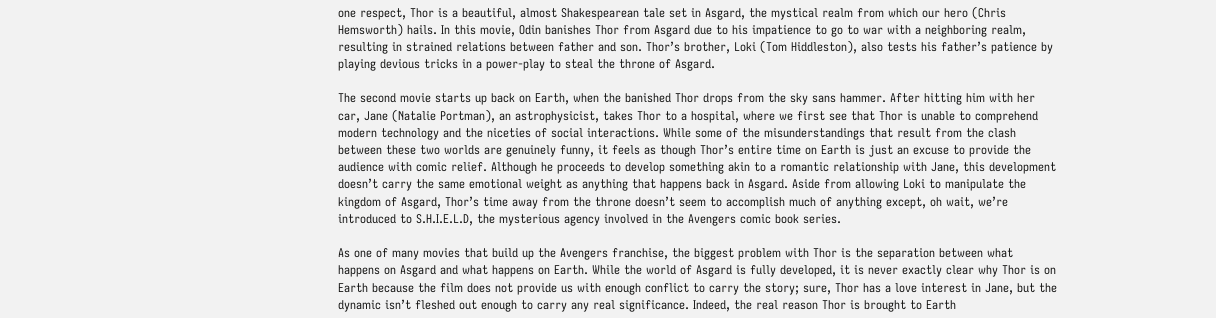one respect, Thor is a beautiful, almost Shakespearean tale set in Asgard, the mystical realm from which our hero (Chris Hemsworth) hails. In this movie, Odin banishes Thor from Asgard due to his impatience to go to war with a neighboring realm, resulting in strained relations between father and son. Thor’s brother, Loki (Tom Hiddleston), also tests his father’s patience by playing devious tricks in a power-play to steal the throne of Asgard.

The second movie starts up back on Earth, when the banished Thor drops from the sky sans hammer. After hitting him with her car, Jane (Natalie Portman), an astrophysicist, takes Thor to a hospital, where we first see that Thor is unable to comprehend modern technology and the niceties of social interactions. While some of the misunderstandings that result from the clash between these two worlds are genuinely funny, it feels as though Thor’s entire time on Earth is just an excuse to provide the audience with comic relief. Although he proceeds to develop something akin to a romantic relationship with Jane, this development doesn’t carry the same emotional weight as anything that happens back in Asgard. Aside from allowing Loki to manipulate the kingdom of Asgard, Thor’s time away from the throne doesn’t seem to accomplish much of anything except, oh wait, we’re introduced to S.H.I.E.L.D, the mysterious agency involved in the Avengers comic book series.

As one of many movies that build up the Avengers franchise, the biggest problem with Thor is the separation between what happens on Asgard and what happens on Earth. While the world of Asgard is fully developed, it is never exactly clear why Thor is on Earth because the film does not provide us with enough conflict to carry the story; sure, Thor has a love interest in Jane, but the dynamic isn’t fleshed out enough to carry any real significance. Indeed, the real reason Thor is brought to Earth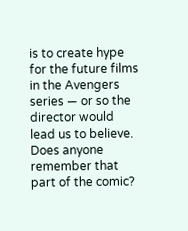is to create hype for the future films in the Avengers series — or so the director would lead us to believe. Does anyone remember that part of the comic?